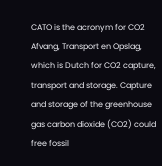CATO is the acronym for CO2 Afvang, Transport en Opslag, which is Dutch for CO2 capture, transport and storage. Capture and storage of the greenhouse gas carbon dioxide (CO2) could free fossil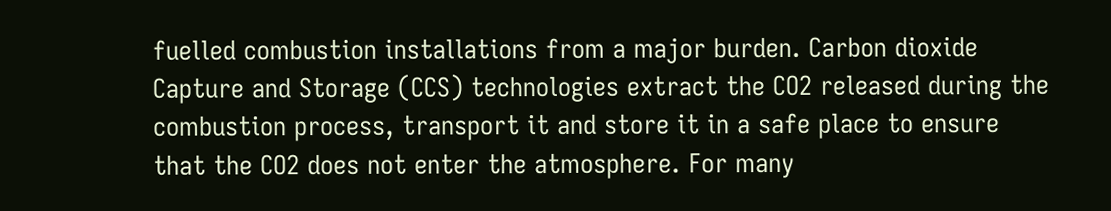fuelled combustion installations from a major burden. Carbon dioxide Capture and Storage (CCS) technologies extract the CO2 released during the combustion process, transport it and store it in a safe place to ensure that the CO2 does not enter the atmosphere. For many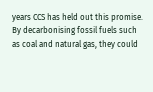years CCS has held out this promise. By decarbonising fossil fuels such as coal and natural gas, they could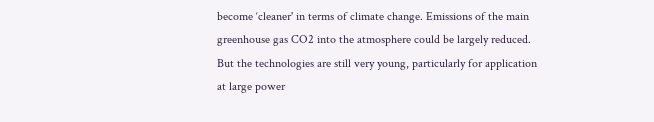become ‘cleaner' in terms of climate change. Emissions of the main greenhouse gas CO2 into the atmosphere could be largely reduced. But the technologies are still very young, particularly for application at large power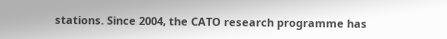stations. Since 2004, the CATO research programme has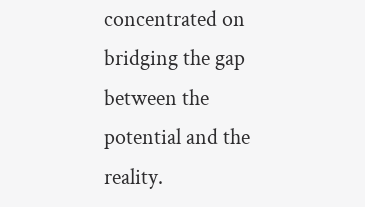concentrated on bridging the gap between the potential and the reality.